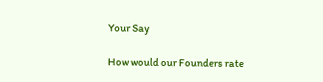Your Say

How would our Founders rate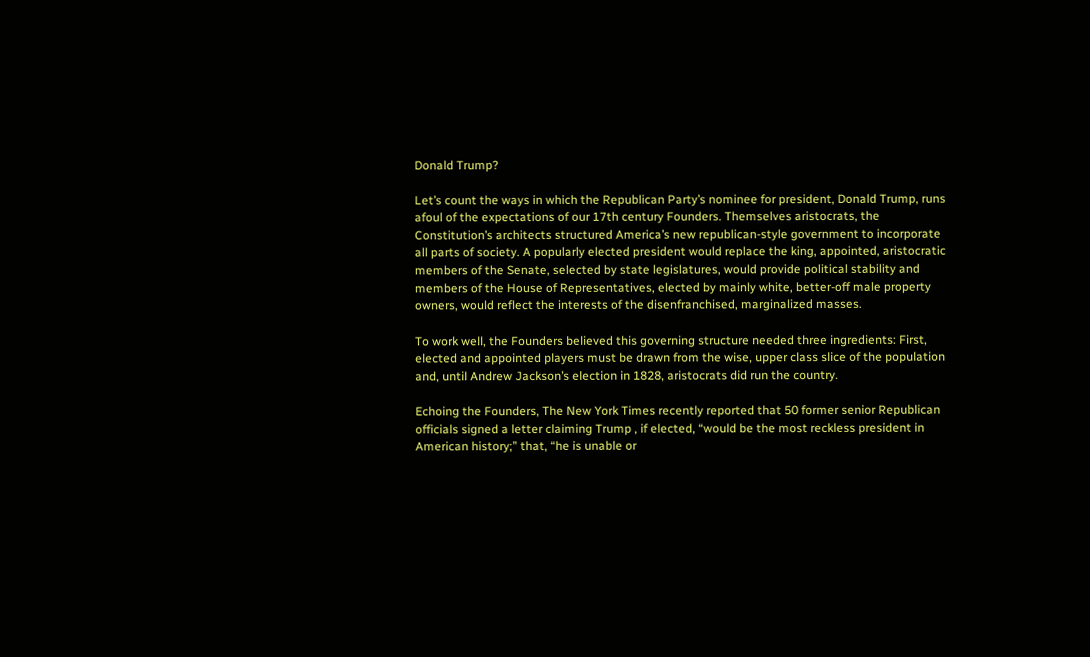Donald Trump?

Let’s count the ways in which the Republican Party’s nominee for president, Donald Trump, runs afoul of the expectations of our 17th century Founders. Themselves aristocrats, the Constitution’s architects structured America’s new republican-style government to incorporate all parts of society. A popularly elected president would replace the king, appointed, aristocratic members of the Senate, selected by state legislatures, would provide political stability and members of the House of Representatives, elected by mainly white, better-off male property owners, would reflect the interests of the disenfranchised, marginalized masses.

To work well, the Founders believed this governing structure needed three ingredients: First, elected and appointed players must be drawn from the wise, upper class slice of the population and, until Andrew Jackson’s election in 1828, aristocrats did run the country.

Echoing the Founders, The New York Times recently reported that 50 former senior Republican officials signed a letter claiming Trump , if elected, “would be the most reckless president in American history;” that, “he is unable or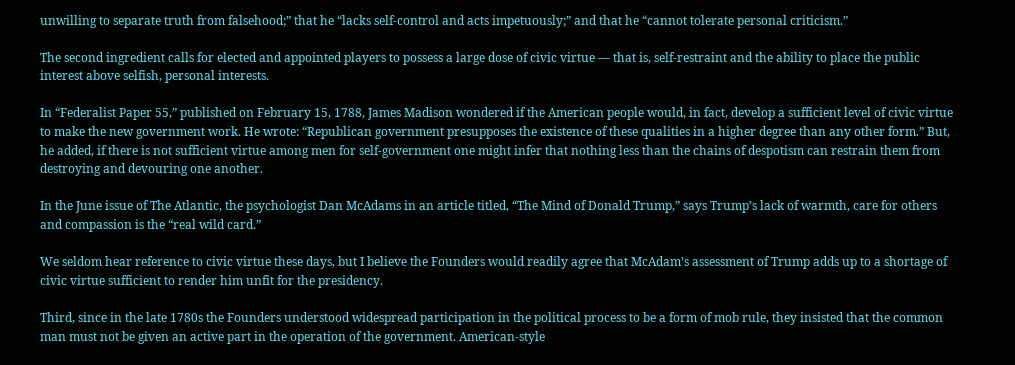unwilling to separate truth from falsehood;” that he “lacks self-control and acts impetuously;” and that he “cannot tolerate personal criticism.”

The second ingredient calls for elected and appointed players to possess a large dose of civic virtue — that is, self-restraint and the ability to place the public interest above selfish, personal interests.

In “Federalist Paper 55,” published on February 15, 1788, James Madison wondered if the American people would, in fact, develop a sufficient level of civic virtue to make the new government work. He wrote: “Republican government presupposes the existence of these qualities in a higher degree than any other form.” But, he added, if there is not sufficient virtue among men for self-government one might infer that nothing less than the chains of despotism can restrain them from destroying and devouring one another.

In the June issue of The Atlantic, the psychologist Dan McAdams in an article titled, “The Mind of Donald Trump,” says Trump’s lack of warmth, care for others and compassion is the “real wild card.”

We seldom hear reference to civic virtue these days, but I believe the Founders would readily agree that McAdam’s assessment of Trump adds up to a shortage of civic virtue sufficient to render him unfit for the presidency.

Third, since in the late 1780s the Founders understood widespread participation in the political process to be a form of mob rule, they insisted that the common man must not be given an active part in the operation of the government. American-style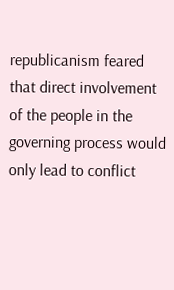republicanism feared that direct involvement of the people in the governing process would only lead to conflict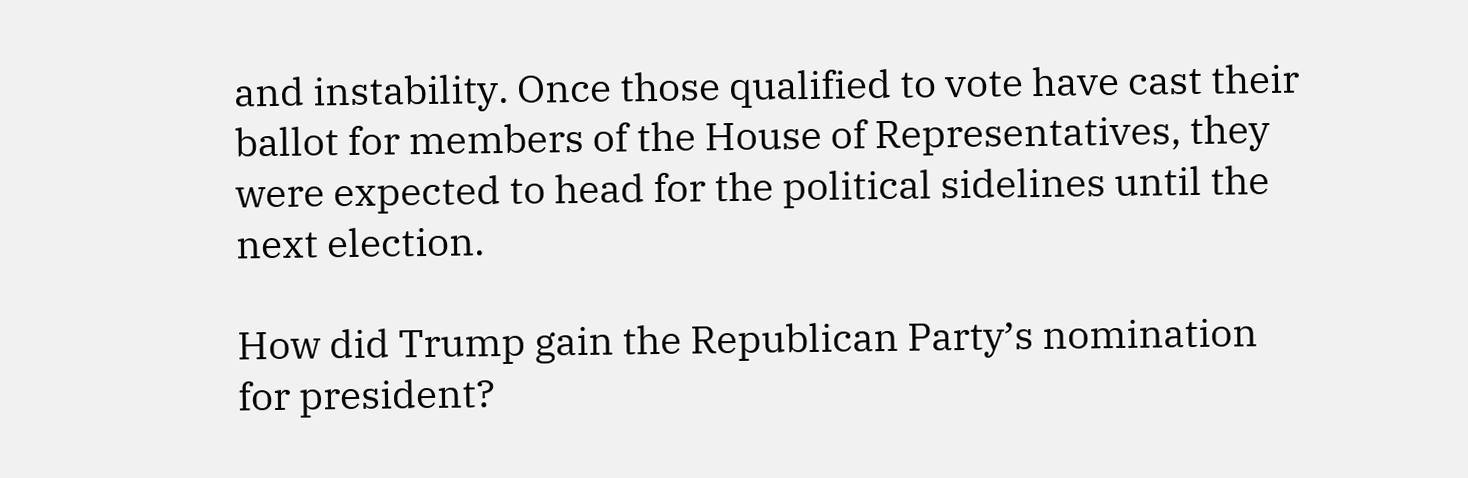and instability. Once those qualified to vote have cast their ballot for members of the House of Representatives, they were expected to head for the political sidelines until the next election.

How did Trump gain the Republican Party’s nomination for president?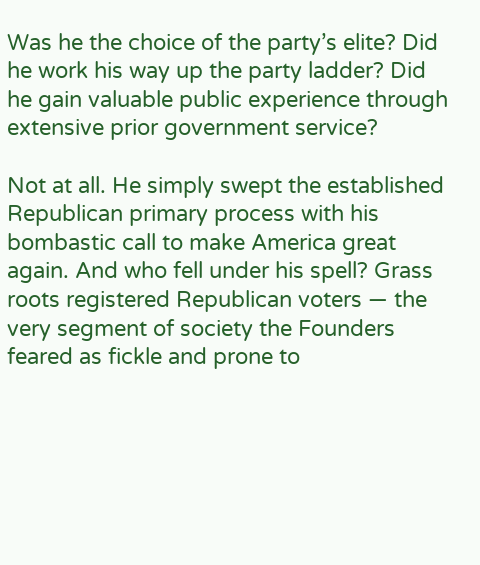Was he the choice of the party’s elite? Did he work his way up the party ladder? Did he gain valuable public experience through extensive prior government service?

Not at all. He simply swept the established Republican primary process with his bombastic call to make America great again. And who fell under his spell? Grass roots registered Republican voters — the very segment of society the Founders feared as fickle and prone to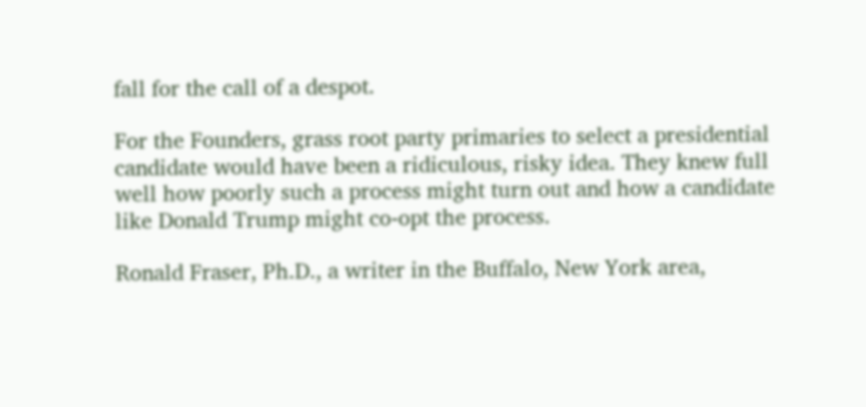fall for the call of a despot.

For the Founders, grass root party primaries to select a presidential candidate would have been a ridiculous, risky idea. They knew full well how poorly such a process might turn out and how a candidate like Donald Trump might co-opt the process.

Ronald Fraser, Ph.D., a writer in the Buffalo, New York area,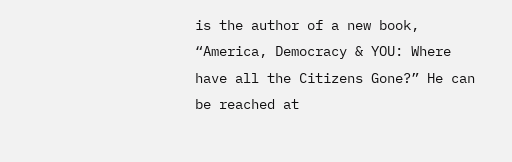is the author of a new book, “America, Democracy & YOU: Where have all the Citizens Gone?” He can be reached at